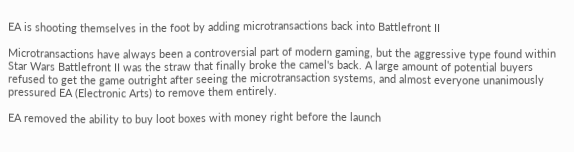EA is shooting themselves in the foot by adding microtransactions back into Battlefront II

Microtransactions have always been a controversial part of modern gaming, but the aggressive type found within Star Wars Battlefront II was the straw that finally broke the camel's back. A large amount of potential buyers refused to get the game outright after seeing the microtransaction systems, and almost everyone unanimously pressured EA (Electronic Arts) to remove them entirely.

EA removed the ability to buy loot boxes with money right before the launch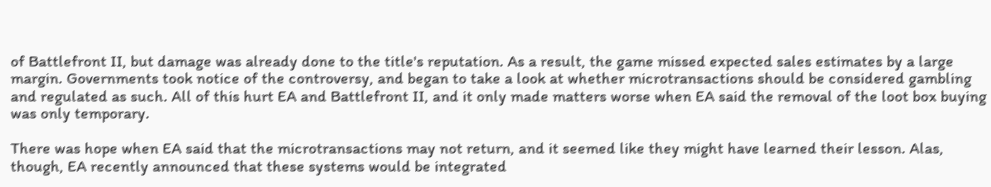of Battlefront II, but damage was already done to the title's reputation. As a result, the game missed expected sales estimates by a large margin. Governments took notice of the controversy, and began to take a look at whether microtransactions should be considered gambling and regulated as such. All of this hurt EA and Battlefront II, and it only made matters worse when EA said the removal of the loot box buying was only temporary.

There was hope when EA said that the microtransactions may not return, and it seemed like they might have learned their lesson. Alas, though, EA recently announced that these systems would be integrated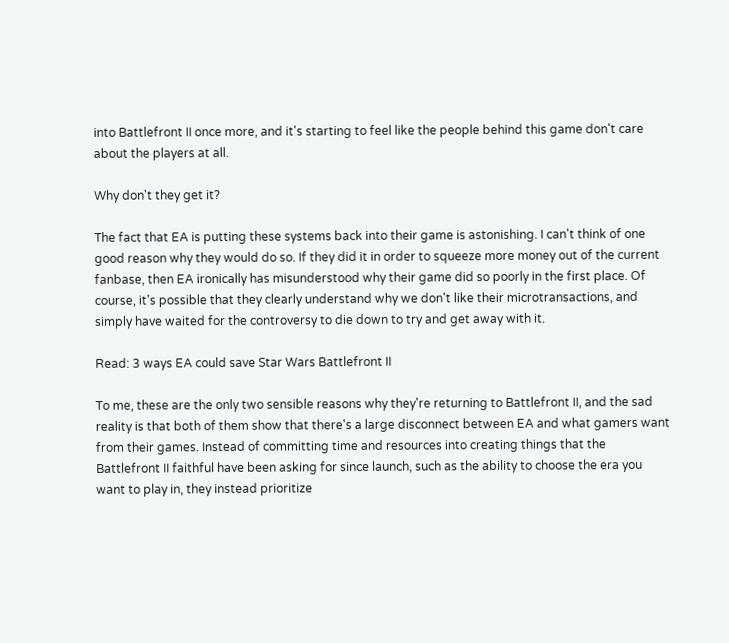into Battlefront II once more, and it's starting to feel like the people behind this game don't care about the players at all.

Why don't they get it?

The fact that EA is putting these systems back into their game is astonishing. I can't think of one good reason why they would do so. If they did it in order to squeeze more money out of the current fanbase, then EA ironically has misunderstood why their game did so poorly in the first place. Of course, it's possible that they clearly understand why we don't like their microtransactions, and simply have waited for the controversy to die down to try and get away with it.

Read: 3 ways EA could save Star Wars Battlefront II

To me, these are the only two sensible reasons why they're returning to Battlefront II, and the sad reality is that both of them show that there's a large disconnect between EA and what gamers want from their games. Instead of committing time and resources into creating things that the Battlefront II faithful have been asking for since launch, such as the ability to choose the era you want to play in, they instead prioritize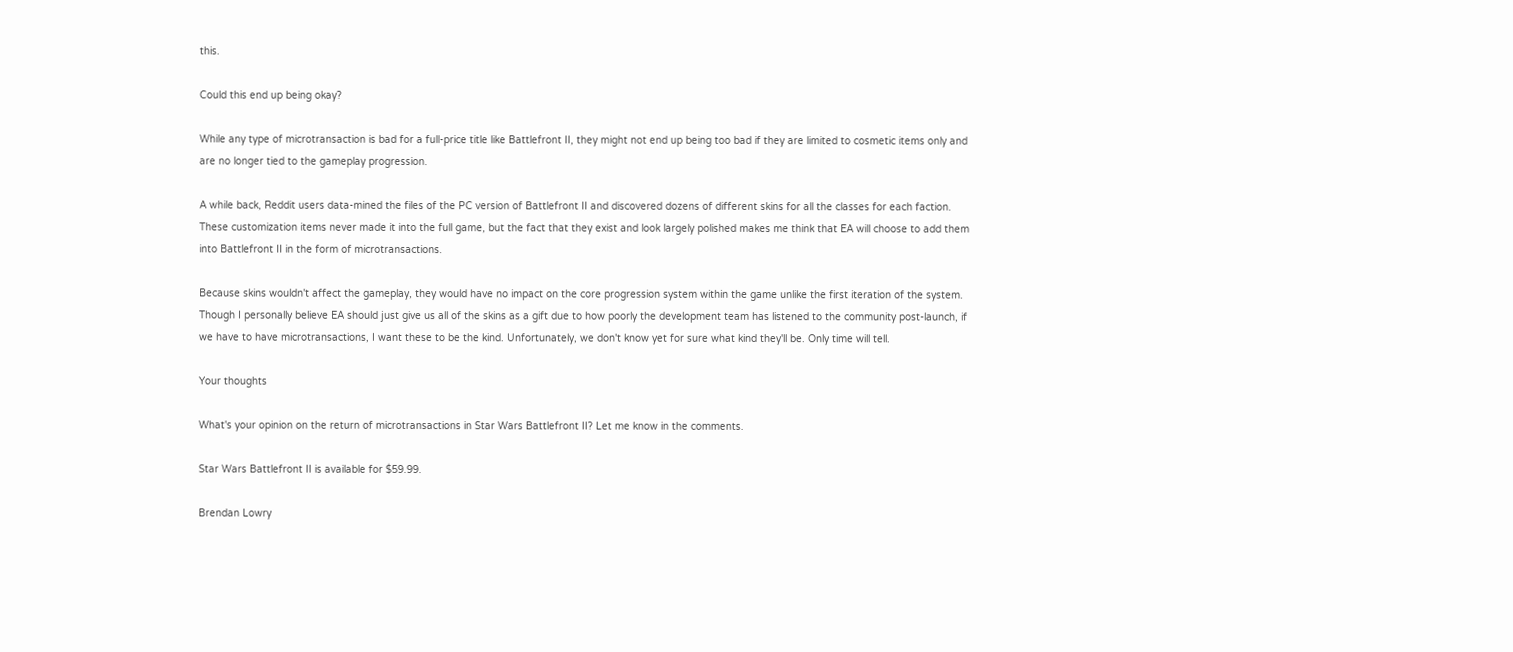this.

Could this end up being okay?

While any type of microtransaction is bad for a full-price title like Battlefront II, they might not end up being too bad if they are limited to cosmetic items only and are no longer tied to the gameplay progression.

A while back, Reddit users data-mined the files of the PC version of Battlefront II and discovered dozens of different skins for all the classes for each faction. These customization items never made it into the full game, but the fact that they exist and look largely polished makes me think that EA will choose to add them into Battlefront II in the form of microtransactions.

Because skins wouldn't affect the gameplay, they would have no impact on the core progression system within the game unlike the first iteration of the system. Though I personally believe EA should just give us all of the skins as a gift due to how poorly the development team has listened to the community post-launch, if we have to have microtransactions, I want these to be the kind. Unfortunately, we don't know yet for sure what kind they'll be. Only time will tell.

Your thoughts

What's your opinion on the return of microtransactions in Star Wars Battlefront II? Let me know in the comments.

Star Wars Battlefront II is available for $59.99.

Brendan Lowry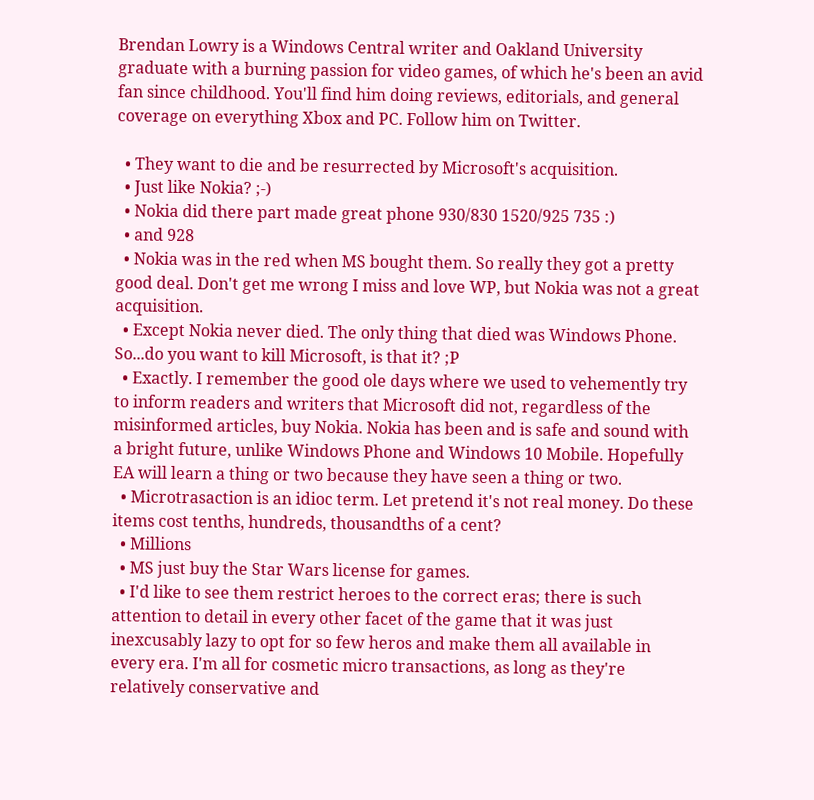Brendan Lowry is a Windows Central writer and Oakland University graduate with a burning passion for video games, of which he's been an avid fan since childhood. You'll find him doing reviews, editorials, and general coverage on everything Xbox and PC. Follow him on Twitter.

  • They want to die and be resurrected by Microsoft's acquisition.
  • Just like Nokia? ;-)
  • Nokia did there part made great phone 930/830 1520/925 735 :)
  • and 928
  • Nokia was in the red when MS bought them. So really they got a pretty good deal. Don't get me wrong I miss and love WP, but Nokia was not a great acquisition.
  • Except Nokia never died. The only thing that died was Windows Phone. So...do you want to kill Microsoft, is that it? ;P
  • Exactly. I remember the good ole days where we used to vehemently try to inform readers and writers that Microsoft did not, regardless of the misinformed articles, buy Nokia. Nokia has been and is safe and sound with a bright future, unlike Windows Phone and Windows 10 Mobile. Hopefully EA will learn a thing or two because they have seen a thing or two.
  • Microtrasaction is an idioc term. Let pretend it's not real money. Do these items cost tenths, hundreds, thousandths of a cent?
  • Millions
  • MS just buy the Star Wars license for games.
  • I'd like to see them restrict heroes to the correct eras; there is such attention to detail in every other facet of the game that it was just inexcusably lazy to opt for so few heros and make them all available in every era. I'm all for cosmetic micro transactions, as long as they're relatively conservative and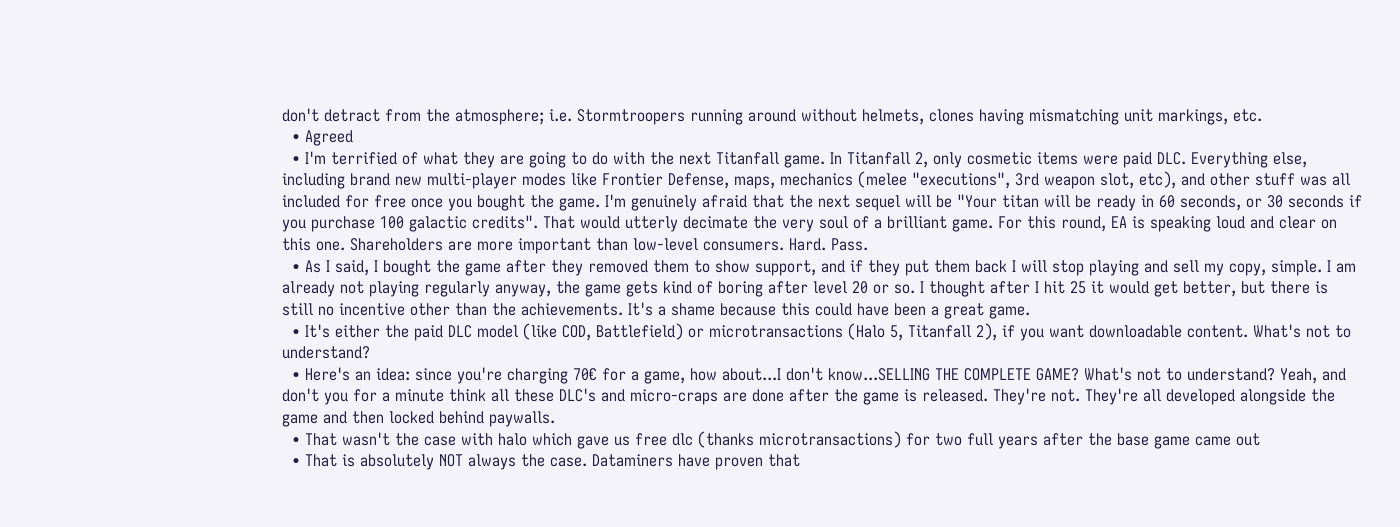don't detract from the atmosphere; i.e. Stormtroopers running around without helmets, clones having mismatching unit markings, etc.
  • Agreed
  • I'm terrified of what they are going to do with the next Titanfall game. In Titanfall 2, only cosmetic items were paid DLC. Everything else, including brand new multi-player modes like Frontier Defense, maps, mechanics (melee "executions", 3rd weapon slot, etc), and other stuff was all included for free once you bought the game. I'm genuinely afraid that the next sequel will be "Your titan will be ready in 60 seconds, or 30 seconds if you purchase 100 galactic credits". That would utterly decimate the very soul of a brilliant game. For this round, EA is speaking loud and clear on this one. Shareholders are more important than low-level consumers. Hard. Pass.
  • As I said, I bought the game after they removed them to show support, and if they put them back I will stop playing and sell my copy, simple. I am already not playing regularly anyway, the game gets kind of boring after level 20 or so. I thought after I hit 25 it would get better, but there is still no incentive other than the achievements. It's a shame because this could have been a great game.
  • It's either the paid DLC model (like COD, Battlefield) or microtransactions (Halo 5, Titanfall 2), if you want downloadable content. What's not to understand?
  • Here's an idea: since you're charging 70€ for a game, how about...I don't know...SELLING THE COMPLETE GAME? What's not to understand? Yeah, and don't you for a minute think all these DLC's and micro-craps are done after the game is released. They're not. They're all developed alongside the game and then locked behind paywalls.
  • That wasn't the case with halo which gave us free dlc (thanks microtransactions) for two full years after the base game came out
  • That is absolutely NOT always the case. Dataminers have proven that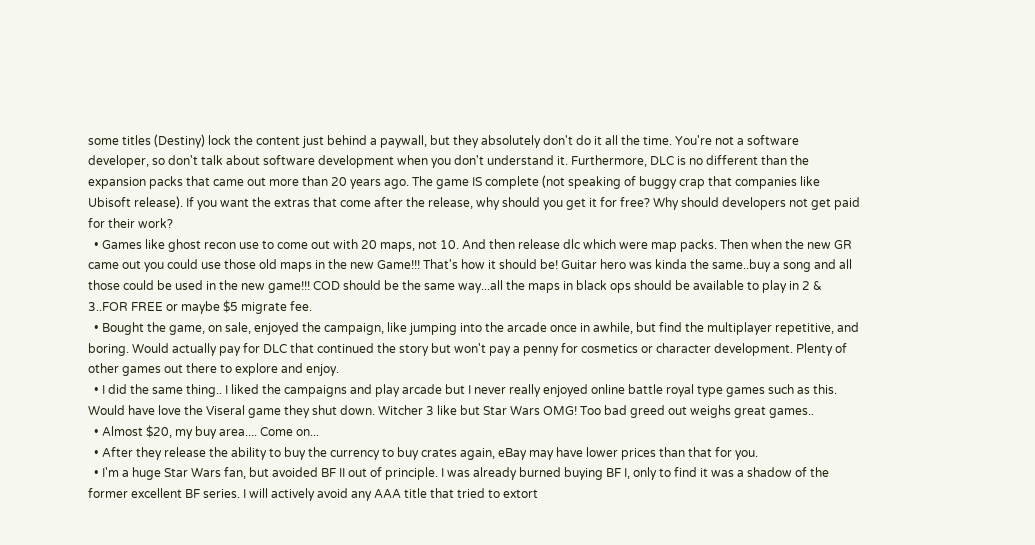some titles (Destiny) lock the content just behind a paywall, but they absolutely don't do it all the time. You're not a software developer, so don't talk about software development when you don't understand it. Furthermore, DLC is no different than the expansion packs that came out more than 20 years ago. The game IS complete (not speaking of buggy crap that companies like Ubisoft release). If you want the extras that come after the release, why should you get it for free? Why should developers not get paid for their work?
  • Games like ghost recon use to come out with 20 maps, not 10. And then release dlc which were map packs. Then when the new GR came out you could use those old maps in the new Game!!! That's how it should be! Guitar hero was kinda the same..buy a song and all those could be used in the new game!!! COD should be the same way...all the maps in black ops should be available to play in 2 & 3..FOR FREE or maybe $5 migrate fee.
  • Bought the game, on sale, enjoyed the campaign, like jumping into the arcade once in awhile, but find the multiplayer repetitive, and boring. Would actually pay for DLC that continued the story but won't pay a penny for cosmetics or character development. Plenty of other games out there to explore and enjoy.
  • I did the same thing.. I liked the campaigns and play arcade but I never really enjoyed online battle royal type games such as this. Would have love the Viseral game they shut down. Witcher 3 like but Star Wars OMG! Too bad greed out weighs great games..
  • Almost $20, my buy area.... Come on...
  • After they release the ability to buy the currency to buy crates again, eBay may have lower prices than that for you.
  • I'm a huge Star Wars fan, but avoided BF II out of principle. I was already burned buying BF I, only to find it was a shadow of the former excellent BF series. I will actively avoid any AAA title that tried to extort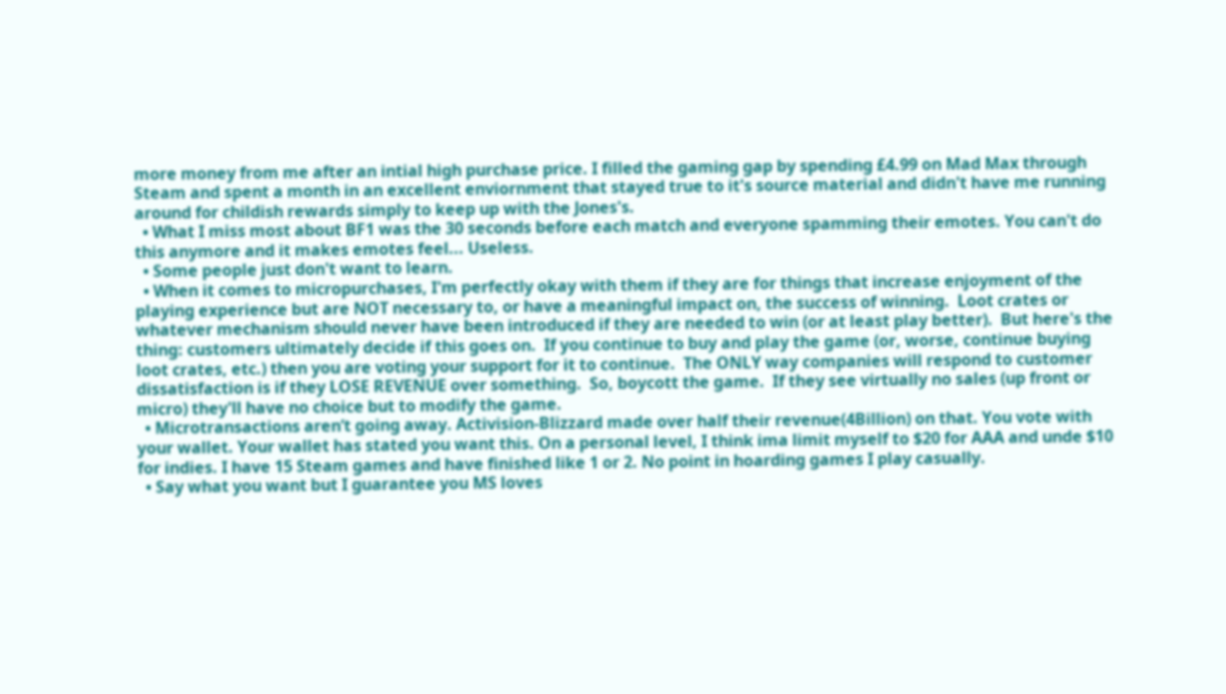more money from me after an intial high purchase price. I filled the gaming gap by spending £4.99 on Mad Max through Steam and spent a month in an excellent enviornment that stayed true to it's source material and didn't have me running around for childish rewards simply to keep up with the Jones's.
  • What I miss most about BF1 was the 30 seconds before each match and everyone spamming their emotes. You can't do this anymore and it makes emotes feel... Useless.
  • Some people just don't want to learn.
  • When it comes to micropurchases, I'm perfectly okay with them if they are for things that increase enjoyment of the playing experience but are NOT necessary to, or have a meaningful impact on, the success of winning.  Loot crates or whatever mechanism should never have been introduced if they are needed to win (or at least play better).  But here's the thing: customers ultimately decide if this goes on.  If you continue to buy and play the game (or, worse, continue buying loot crates, etc.) then you are voting your support for it to continue.  The ONLY way companies will respond to customer dissatisfaction is if they LOSE REVENUE over something.  So, boycott the game.  If they see virtually no sales (up front or micro) they'll have no choice but to modify the game.
  • Microtransactions aren’t going away. Activision-Blizzard made over half their revenue(4Billion) on that. You vote with your wallet. Your wallet has stated you want this. On a personal level, I think ima limit myself to $20 for AAA and unde $10 for indies. I have 15 Steam games and have finished like 1 or 2. No point in hoarding games I play casually.
  • Say what you want but I guarantee you MS loves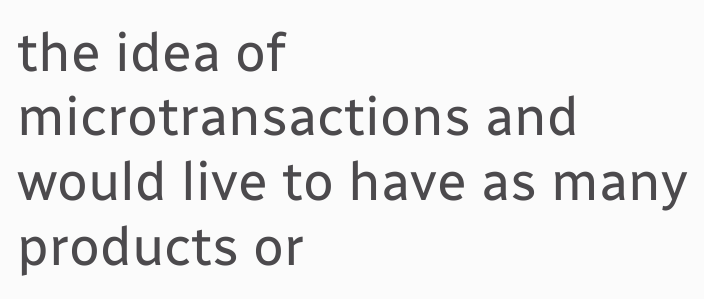the idea of microtransactions and would live to have as many products or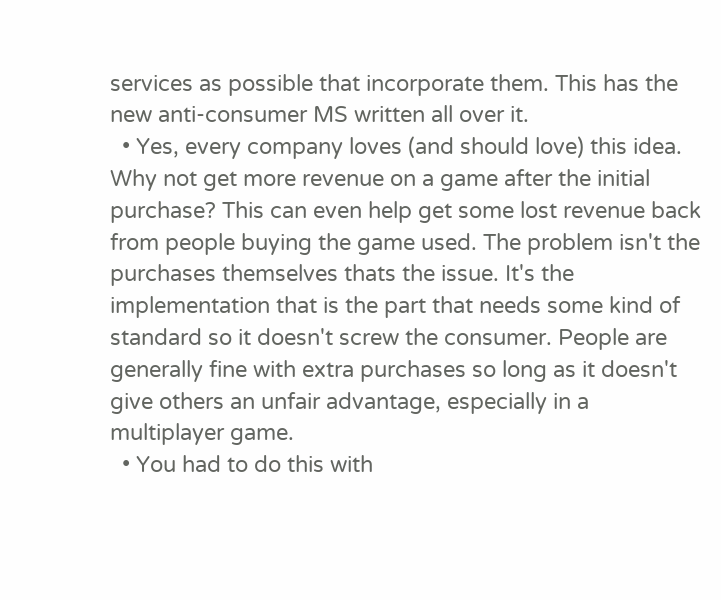services as possible that incorporate them. This has the new anti-consumer MS written all over it.
  • Yes, every company loves (and should love) this idea. Why not get more revenue on a game after the initial purchase? This can even help get some lost revenue back from people buying the game used. The problem isn't the purchases themselves thats the issue. It's the implementation that is the part that needs some kind of standard so it doesn't screw the consumer. People are generally fine with extra purchases so long as it doesn't give others an unfair advantage, especially in a multiplayer game.
  • You had to do this with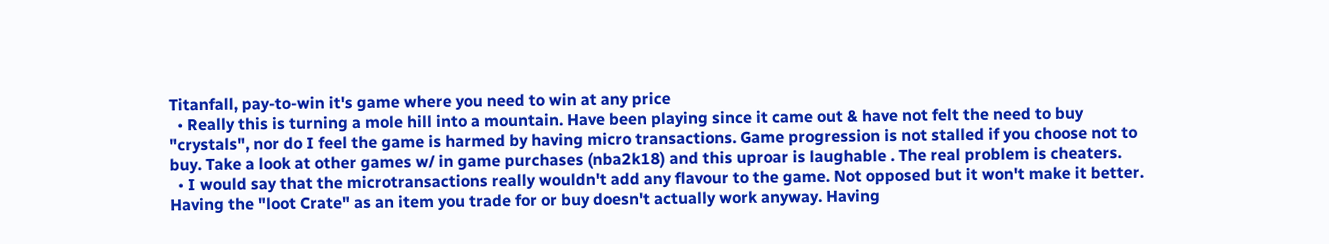Titanfall, pay-to-win it's game where you need to win at any price
  • Really this is turning a mole hill into a mountain. Have been playing since it came out & have not felt the need to buy "crystals", nor do I feel the game is harmed by having micro transactions. Game progression is not stalled if you choose not to buy. Take a look at other games w/ in game purchases (nba2k18) and this uproar is laughable . The real problem is cheaters.
  • I would say that the microtransactions really wouldn't add any flavour to the game. Not opposed but it won't make it better. Having the "loot Crate" as an item you trade for or buy doesn't actually work anyway. Having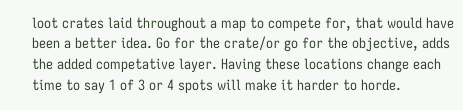loot crates laid throughout a map to compete for, that would have been a better idea. Go for the crate/or go for the objective, adds the added competative layer. Having these locations change each time to say 1 of 3 or 4 spots will make it harder to horde.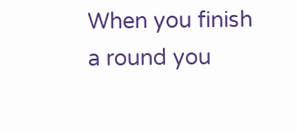When you finish a round you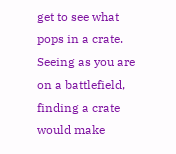get to see what pops in a crate. Seeing as you are on a battlefield, finding a crate would make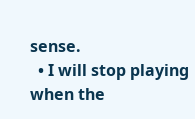sense.
  • I will stop playing when the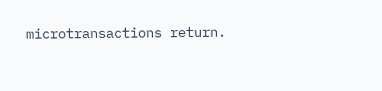microtransactions return.